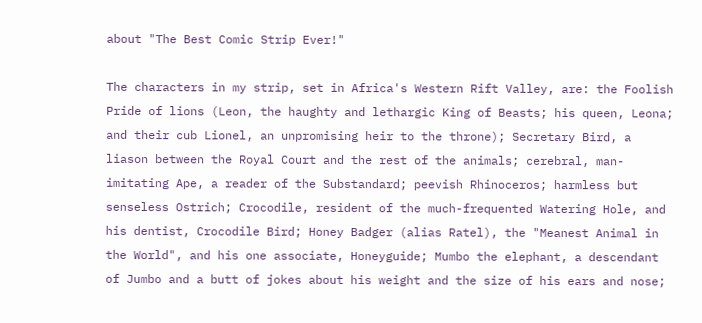about "The Best Comic Strip Ever!"

The characters in my strip, set in Africa's Western Rift Valley, are: the Foolish Pride of lions (Leon, the haughty and lethargic King of Beasts; his queen, Leona; and their cub Lionel, an unpromising heir to the throne); Secretary Bird, a liason between the Royal Court and the rest of the animals; cerebral, man-imitating Ape, a reader of the Substandard; peevish Rhinoceros; harmless but senseless Ostrich; Crocodile, resident of the much-frequented Watering Hole, and his dentist, Crocodile Bird; Honey Badger (alias Ratel), the "Meanest Animal in the World", and his one associate, Honeyguide; Mumbo the elephant, a descendant of Jumbo and a butt of jokes about his weight and the size of his ears and nose;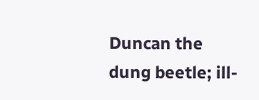Duncan the dung beetle; ill-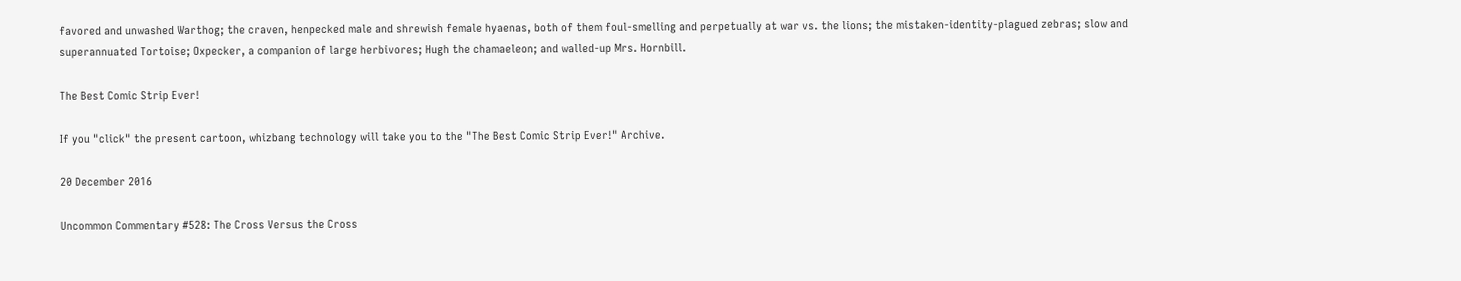favored and unwashed Warthog; the craven, henpecked male and shrewish female hyaenas, both of them foul-smelling and perpetually at war vs. the lions; the mistaken-identity-plagued zebras; slow and superannuated Tortoise; Oxpecker, a companion of large herbivores; Hugh the chamaeleon; and walled-up Mrs. Hornbill.

The Best Comic Strip Ever!

If you "click" the present cartoon, whizbang technology will take you to the "The Best Comic Strip Ever!" Archive.

20 December 2016

Uncommon Commentary #528: The Cross Versus the Cross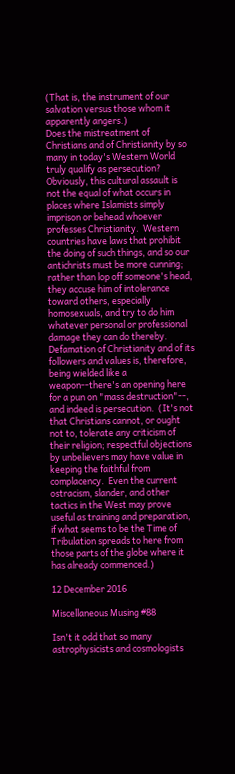(That is, the instrument of our salvation versus those whom it apparently angers.)
Does the mistreatment of Christians and of Christianity by so many in today's Western World truly qualify as persecution?  Obviously, this cultural assault is not the equal of what occurs in places where Islamists simply imprison or behead whoever professes Christianity.  Western countries have laws that prohibit the doing of such things, and so our antichrists must be more cunning; rather than lop off someone's head, they accuse him of intolerance toward others, especially homosexuals, and try to do him whatever personal or professional damage they can do thereby.  Defamation of Christianity and of its followers and values is, therefore, being wielded like a weapon--there's an opening here for a pun on "mass destruction"--, and indeed is persecution.  (It's not that Christians cannot, or ought not to, tolerate any criticism of their religion; respectful objections by unbelievers may have value in keeping the faithful from complacency.  Even the current ostracism, slander, and other tactics in the West may prove useful as training and preparation, if what seems to be the Time of Tribulation spreads to here from those parts of the globe where it has already commenced.)

12 December 2016

Miscellaneous Musing #88

Isn't it odd that so many astrophysicists and cosmologists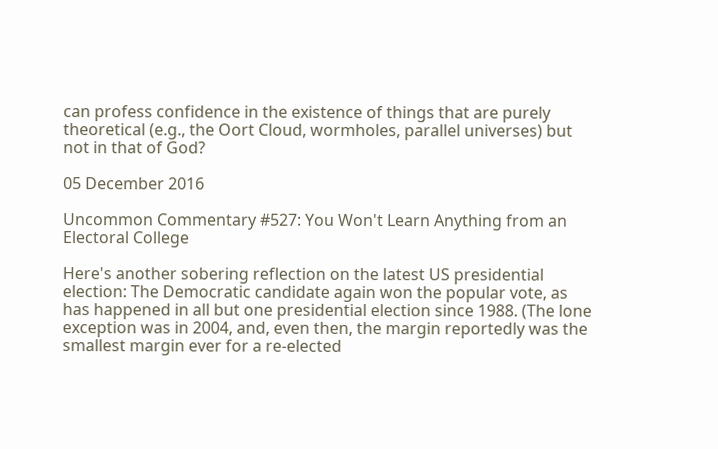can profess confidence in the existence of things that are purely theoretical (e.g., the Oort Cloud, wormholes, parallel universes) but not in that of God?

05 December 2016

Uncommon Commentary #527: You Won't Learn Anything from an Electoral College

Here's another sobering reflection on the latest US presidential election: The Democratic candidate again won the popular vote, as has happened in all but one presidential election since 1988. (The lone exception was in 2004, and, even then, the margin reportedly was the smallest margin ever for a re-elected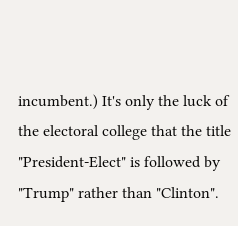incumbent.) It's only the luck of the electoral college that the title "President-Elect" is followed by "Trump" rather than "Clinton".